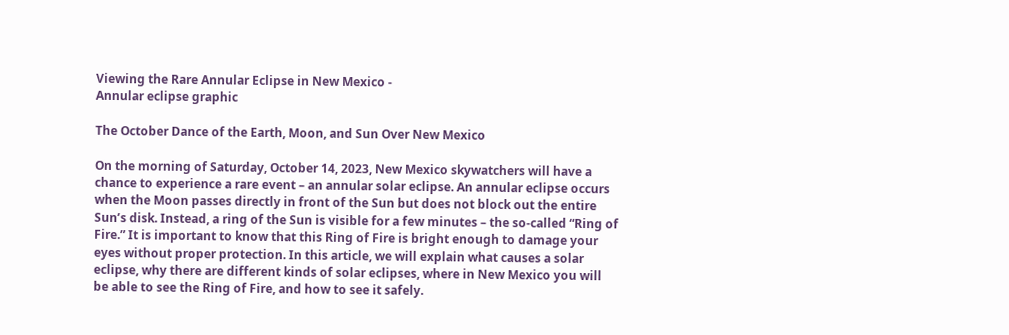Viewing the Rare Annular Eclipse in New Mexico -
Annular eclipse graphic

The October Dance of the Earth, Moon, and Sun Over New Mexico

On the morning of Saturday, October 14, 2023, New Mexico skywatchers will have a chance to experience a rare event – an annular solar eclipse. An annular eclipse occurs when the Moon passes directly in front of the Sun but does not block out the entire Sun’s disk. Instead, a ring of the Sun is visible for a few minutes – the so-called “Ring of Fire.” It is important to know that this Ring of Fire is bright enough to damage your eyes without proper protection. In this article, we will explain what causes a solar eclipse, why there are different kinds of solar eclipses, where in New Mexico you will be able to see the Ring of Fire, and how to see it safely.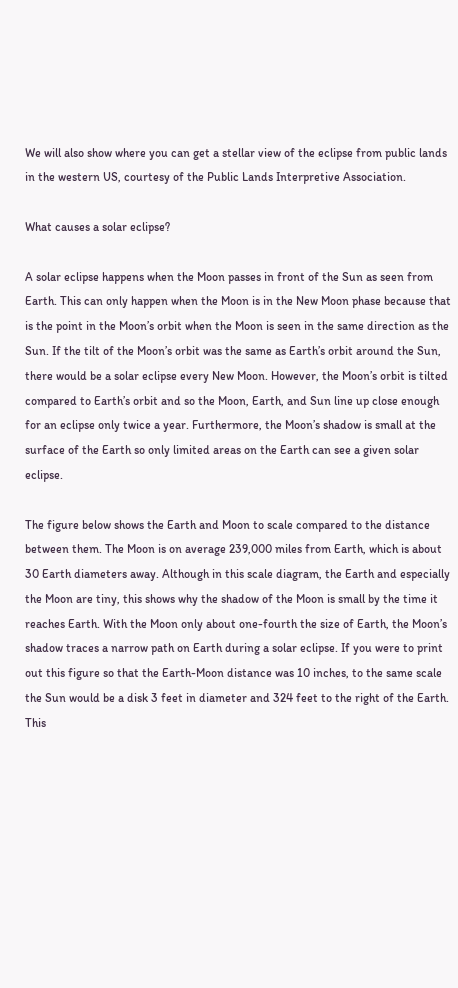We will also show where you can get a stellar view of the eclipse from public lands in the western US, courtesy of the Public Lands Interpretive Association.

What causes a solar eclipse?

A solar eclipse happens when the Moon passes in front of the Sun as seen from Earth. This can only happen when the Moon is in the New Moon phase because that is the point in the Moon’s orbit when the Moon is seen in the same direction as the Sun. If the tilt of the Moon’s orbit was the same as Earth’s orbit around the Sun, there would be a solar eclipse every New Moon. However, the Moon’s orbit is tilted compared to Earth’s orbit and so the Moon, Earth, and Sun line up close enough for an eclipse only twice a year. Furthermore, the Moon’s shadow is small at the surface of the Earth so only limited areas on the Earth can see a given solar eclipse.

The figure below shows the Earth and Moon to scale compared to the distance between them. The Moon is on average 239,000 miles from Earth, which is about 30 Earth diameters away. Although in this scale diagram, the Earth and especially the Moon are tiny, this shows why the shadow of the Moon is small by the time it reaches Earth. With the Moon only about one-fourth the size of Earth, the Moon’s shadow traces a narrow path on Earth during a solar eclipse. If you were to print out this figure so that the Earth-Moon distance was 10 inches, to the same scale the Sun would be a disk 3 feet in diameter and 324 feet to the right of the Earth. This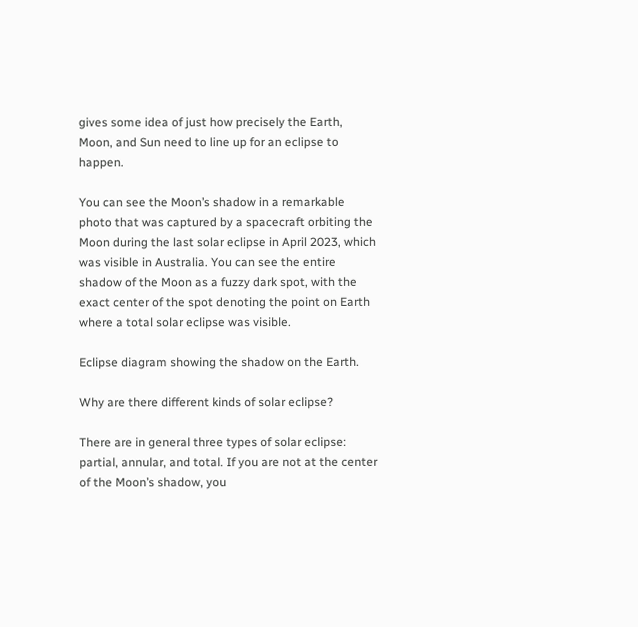gives some idea of just how precisely the Earth, Moon, and Sun need to line up for an eclipse to happen.

You can see the Moon’s shadow in a remarkable photo that was captured by a spacecraft orbiting the Moon during the last solar eclipse in April 2023, which was visible in Australia. You can see the entire shadow of the Moon as a fuzzy dark spot, with the exact center of the spot denoting the point on Earth where a total solar eclipse was visible.

Eclipse diagram showing the shadow on the Earth.

Why are there different kinds of solar eclipse?

There are in general three types of solar eclipse: partial, annular, and total. If you are not at the center of the Moon’s shadow, you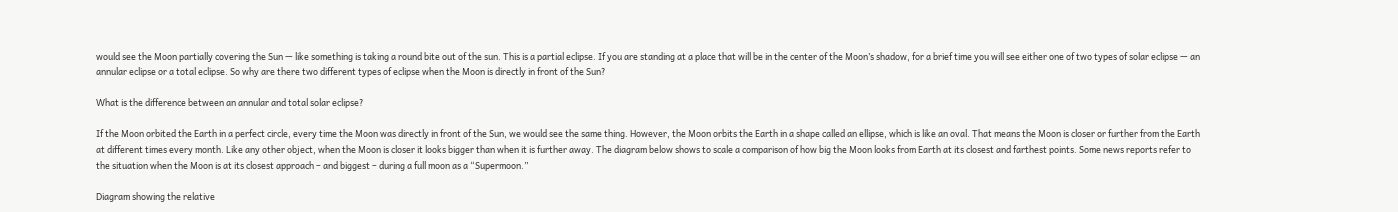would see the Moon partially covering the Sun — like something is taking a round bite out of the sun. This is a partial eclipse. If you are standing at a place that will be in the center of the Moon’s shadow, for a brief time you will see either one of two types of solar eclipse — an annular eclipse or a total eclipse. So why are there two different types of eclipse when the Moon is directly in front of the Sun?

What is the difference between an annular and total solar eclipse?

If the Moon orbited the Earth in a perfect circle, every time the Moon was directly in front of the Sun, we would see the same thing. However, the Moon orbits the Earth in a shape called an ellipse, which is like an oval. That means the Moon is closer or further from the Earth at different times every month. Like any other object, when the Moon is closer it looks bigger than when it is further away. The diagram below shows to scale a comparison of how big the Moon looks from Earth at its closest and farthest points. Some news reports refer to the situation when the Moon is at its closest approach – and biggest – during a full moon as a “Supermoon.”

Diagram showing the relative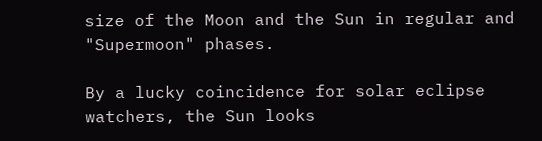size of the Moon and the Sun in regular and "Supermoon" phases.

By a lucky coincidence for solar eclipse watchers, the Sun looks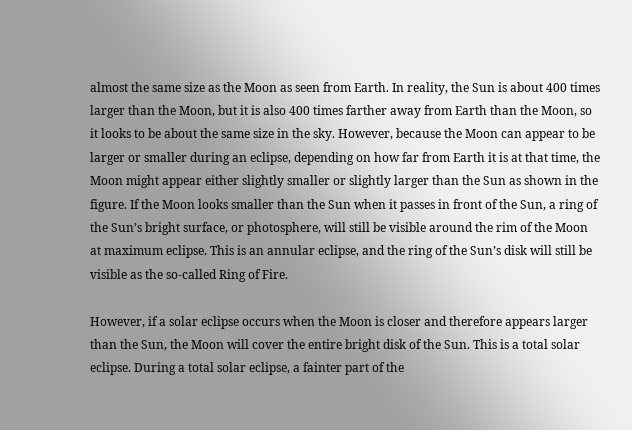almost the same size as the Moon as seen from Earth. In reality, the Sun is about 400 times larger than the Moon, but it is also 400 times farther away from Earth than the Moon, so it looks to be about the same size in the sky. However, because the Moon can appear to be larger or smaller during an eclipse, depending on how far from Earth it is at that time, the Moon might appear either slightly smaller or slightly larger than the Sun as shown in the figure. If the Moon looks smaller than the Sun when it passes in front of the Sun, a ring of the Sun’s bright surface, or photosphere, will still be visible around the rim of the Moon at maximum eclipse. This is an annular eclipse, and the ring of the Sun’s disk will still be visible as the so-called Ring of Fire.

However, if a solar eclipse occurs when the Moon is closer and therefore appears larger than the Sun, the Moon will cover the entire bright disk of the Sun. This is a total solar eclipse. During a total solar eclipse, a fainter part of the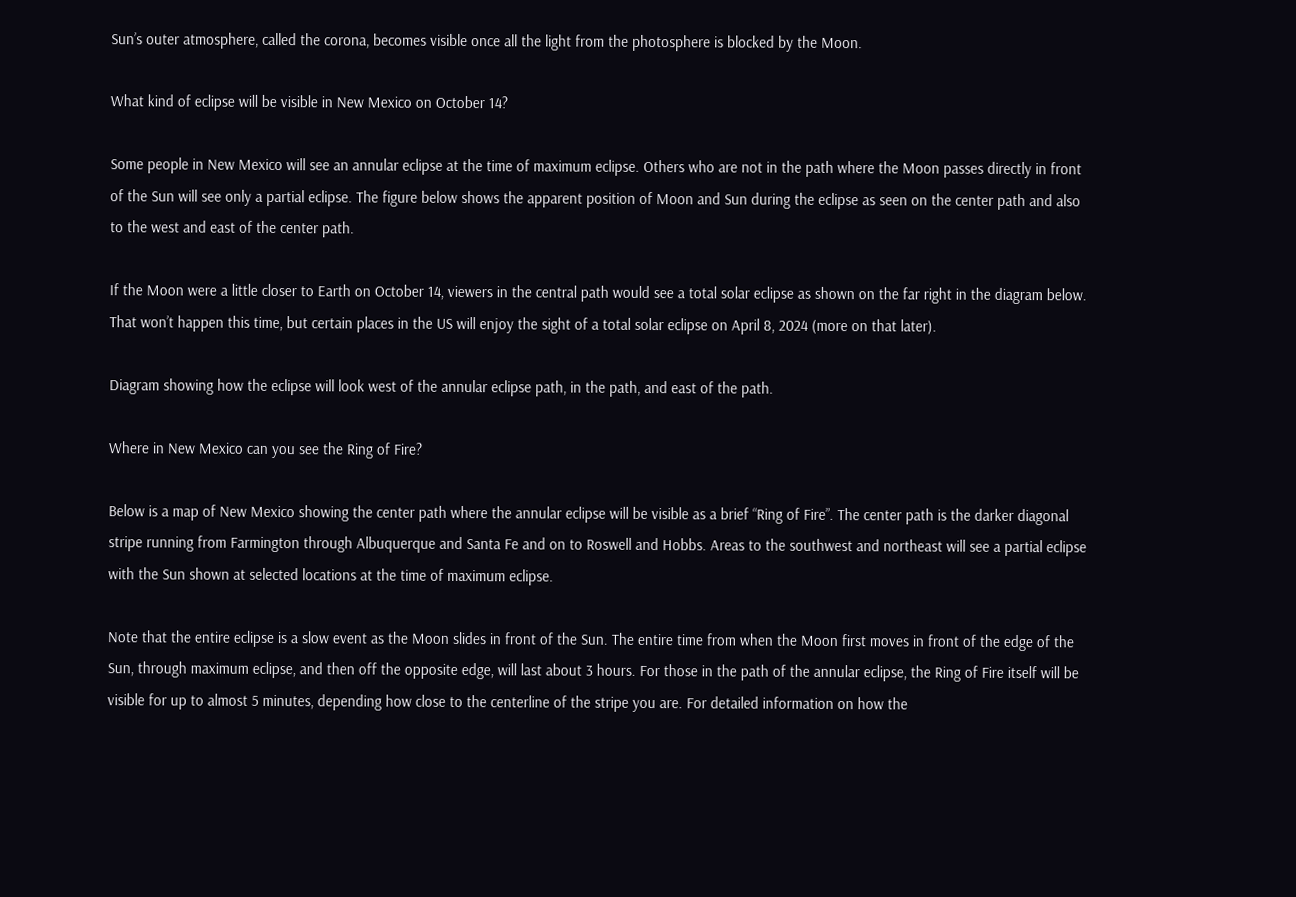Sun’s outer atmosphere, called the corona, becomes visible once all the light from the photosphere is blocked by the Moon.

What kind of eclipse will be visible in New Mexico on October 14?

Some people in New Mexico will see an annular eclipse at the time of maximum eclipse. Others who are not in the path where the Moon passes directly in front of the Sun will see only a partial eclipse. The figure below shows the apparent position of Moon and Sun during the eclipse as seen on the center path and also to the west and east of the center path.

If the Moon were a little closer to Earth on October 14, viewers in the central path would see a total solar eclipse as shown on the far right in the diagram below. That won’t happen this time, but certain places in the US will enjoy the sight of a total solar eclipse on April 8, 2024 (more on that later).

Diagram showing how the eclipse will look west of the annular eclipse path, in the path, and east of the path.

Where in New Mexico can you see the Ring of Fire?

Below is a map of New Mexico showing the center path where the annular eclipse will be visible as a brief “Ring of Fire”. The center path is the darker diagonal stripe running from Farmington through Albuquerque and Santa Fe and on to Roswell and Hobbs. Areas to the southwest and northeast will see a partial eclipse with the Sun shown at selected locations at the time of maximum eclipse.

Note that the entire eclipse is a slow event as the Moon slides in front of the Sun. The entire time from when the Moon first moves in front of the edge of the Sun, through maximum eclipse, and then off the opposite edge, will last about 3 hours. For those in the path of the annular eclipse, the Ring of Fire itself will be visible for up to almost 5 minutes, depending how close to the centerline of the stripe you are. For detailed information on how the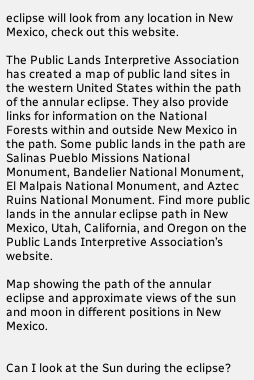eclipse will look from any location in New Mexico, check out this website.

The Public Lands Interpretive Association has created a map of public land sites in the western United States within the path of the annular eclipse. They also provide links for information on the National Forests within and outside New Mexico in the path. Some public lands in the path are Salinas Pueblo Missions National Monument, Bandelier National Monument, El Malpais National Monument, and Aztec Ruins National Monument. Find more public lands in the annular eclipse path in New Mexico, Utah, California, and Oregon on the Public Lands Interpretive Association’s website.

Map showing the path of the annular eclipse and approximate views of the sun and moon in different positions in New Mexico.


Can I look at the Sun during the eclipse?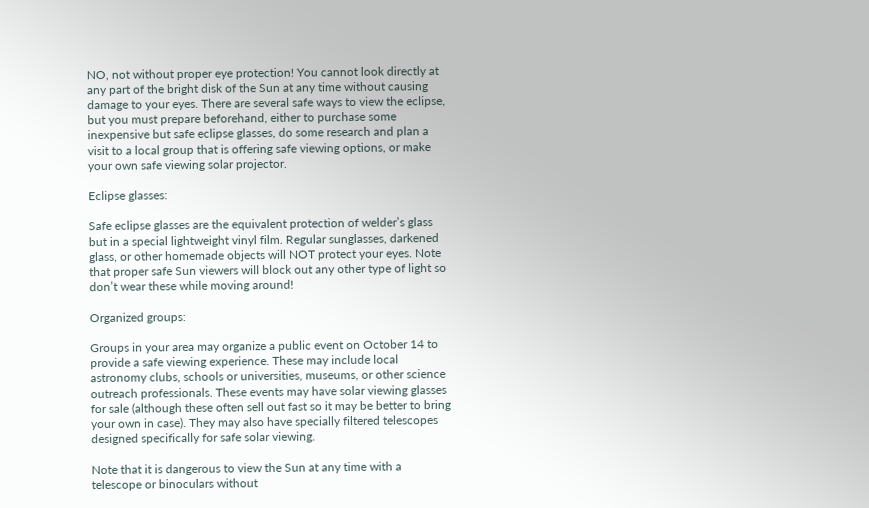NO, not without proper eye protection! You cannot look directly at any part of the bright disk of the Sun at any time without causing damage to your eyes. There are several safe ways to view the eclipse, but you must prepare beforehand, either to purchase some inexpensive but safe eclipse glasses, do some research and plan a visit to a local group that is offering safe viewing options, or make your own safe viewing solar projector.

Eclipse glasses:

Safe eclipse glasses are the equivalent protection of welder’s glass but in a special lightweight vinyl film. Regular sunglasses, darkened glass, or other homemade objects will NOT protect your eyes. Note that proper safe Sun viewers will block out any other type of light so don’t wear these while moving around!

Organized groups:

Groups in your area may organize a public event on October 14 to provide a safe viewing experience. These may include local astronomy clubs, schools or universities, museums, or other science outreach professionals. These events may have solar viewing glasses for sale (although these often sell out fast so it may be better to bring your own in case). They may also have specially filtered telescopes designed specifically for safe solar viewing.

Note that it is dangerous to view the Sun at any time with a telescope or binoculars without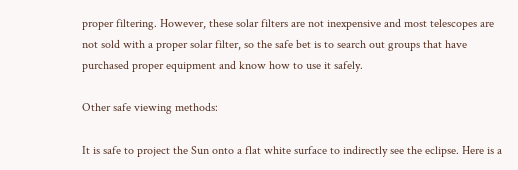proper filtering. However, these solar filters are not inexpensive and most telescopes are not sold with a proper solar filter, so the safe bet is to search out groups that have purchased proper equipment and know how to use it safely.

Other safe viewing methods:

It is safe to project the Sun onto a flat white surface to indirectly see the eclipse. Here is a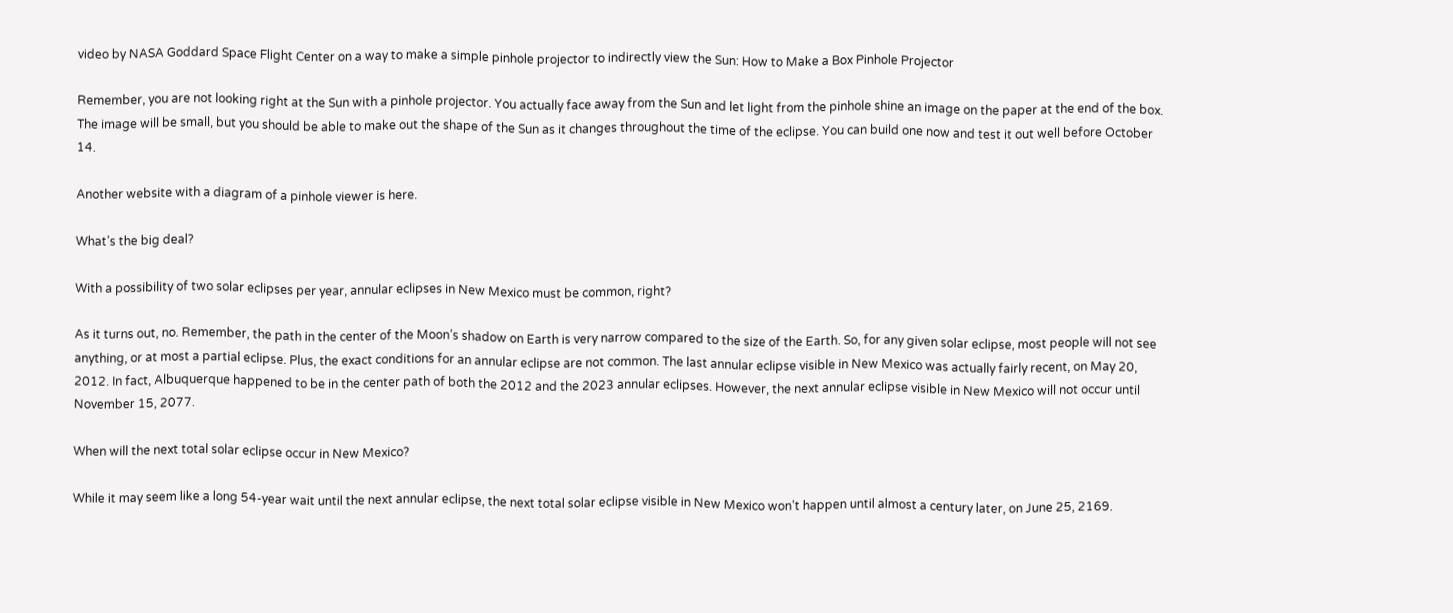video by NASA Goddard Space Flight Center on a way to make a simple pinhole projector to indirectly view the Sun: How to Make a Box Pinhole Projector

Remember, you are not looking right at the Sun with a pinhole projector. You actually face away from the Sun and let light from the pinhole shine an image on the paper at the end of the box. The image will be small, but you should be able to make out the shape of the Sun as it changes throughout the time of the eclipse. You can build one now and test it out well before October 14.

Another website with a diagram of a pinhole viewer is here.

What’s the big deal?

With a possibility of two solar eclipses per year, annular eclipses in New Mexico must be common, right?

As it turns out, no. Remember, the path in the center of the Moon’s shadow on Earth is very narrow compared to the size of the Earth. So, for any given solar eclipse, most people will not see anything, or at most a partial eclipse. Plus, the exact conditions for an annular eclipse are not common. The last annular eclipse visible in New Mexico was actually fairly recent, on May 20, 2012. In fact, Albuquerque happened to be in the center path of both the 2012 and the 2023 annular eclipses. However, the next annular eclipse visible in New Mexico will not occur until November 15, 2077.

When will the next total solar eclipse occur in New Mexico?

While it may seem like a long 54-year wait until the next annular eclipse, the next total solar eclipse visible in New Mexico won’t happen until almost a century later, on June 25, 2169.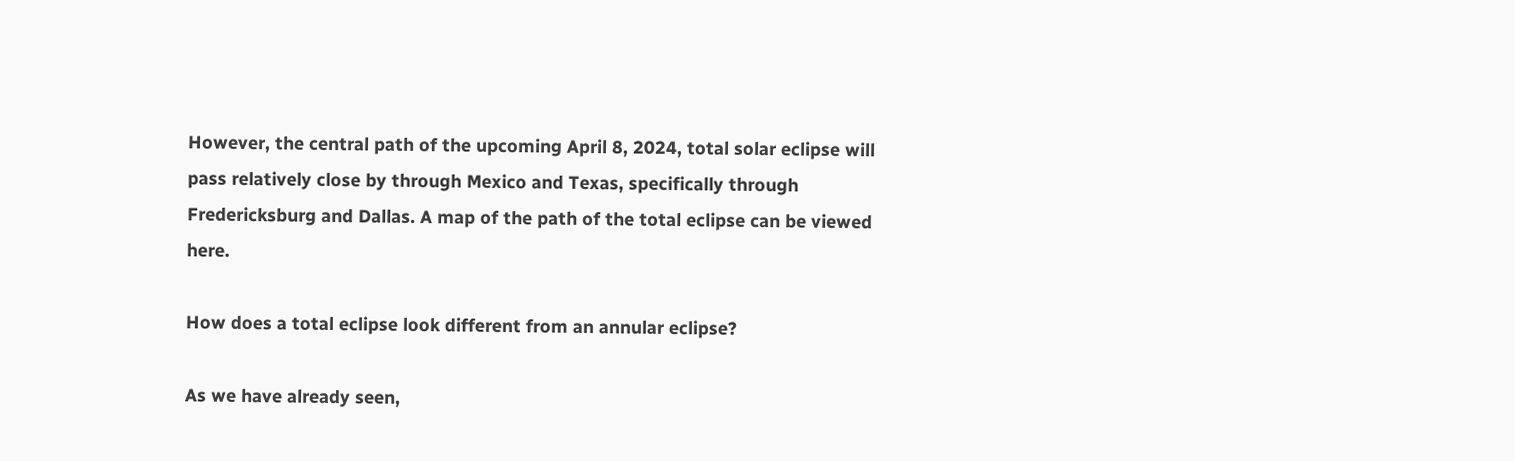However, the central path of the upcoming April 8, 2024, total solar eclipse will pass relatively close by through Mexico and Texas, specifically through Fredericksburg and Dallas. A map of the path of the total eclipse can be viewed here.

How does a total eclipse look different from an annular eclipse?

As we have already seen,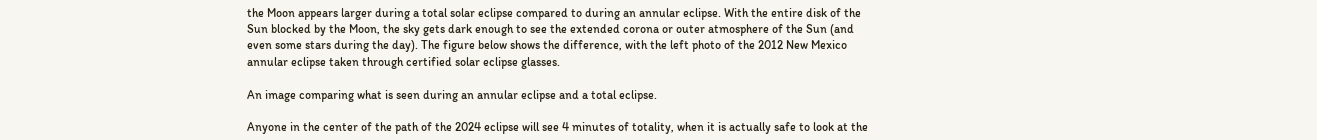the Moon appears larger during a total solar eclipse compared to during an annular eclipse. With the entire disk of the Sun blocked by the Moon, the sky gets dark enough to see the extended corona or outer atmosphere of the Sun (and even some stars during the day). The figure below shows the difference, with the left photo of the 2012 New Mexico annular eclipse taken through certified solar eclipse glasses.

An image comparing what is seen during an annular eclipse and a total eclipse.

Anyone in the center of the path of the 2024 eclipse will see 4 minutes of totality, when it is actually safe to look at the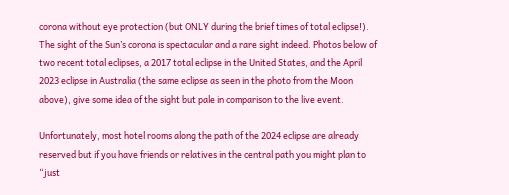corona without eye protection (but ONLY during the brief times of total eclipse!). The sight of the Sun’s corona is spectacular and a rare sight indeed. Photos below of two recent total eclipses, a 2017 total eclipse in the United States, and the April 2023 eclipse in Australia (the same eclipse as seen in the photo from the Moon above), give some idea of the sight but pale in comparison to the live event.

Unfortunately, most hotel rooms along the path of the 2024 eclipse are already reserved but if you have friends or relatives in the central path you might plan to “just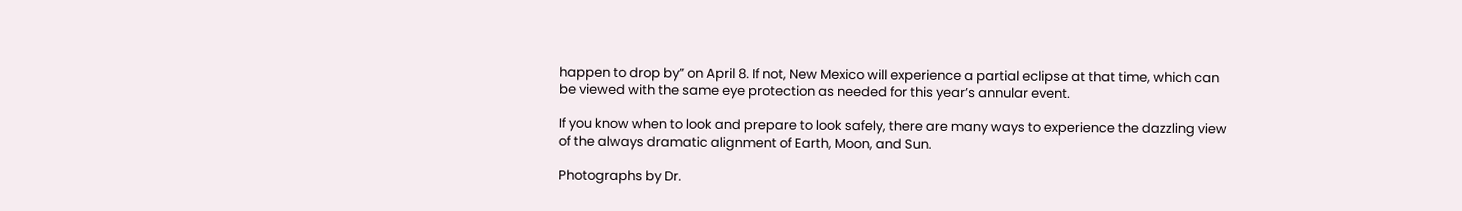happen to drop by” on April 8. If not, New Mexico will experience a partial eclipse at that time, which can be viewed with the same eye protection as needed for this year’s annular event.

If you know when to look and prepare to look safely, there are many ways to experience the dazzling view of the always dramatic alignment of Earth, Moon, and Sun.

Photographs by Dr.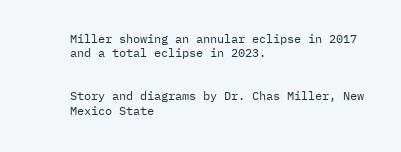Miller showing an annular eclipse in 2017 and a total eclipse in 2023.


Story and diagrams by Dr. Chas Miller, New Mexico State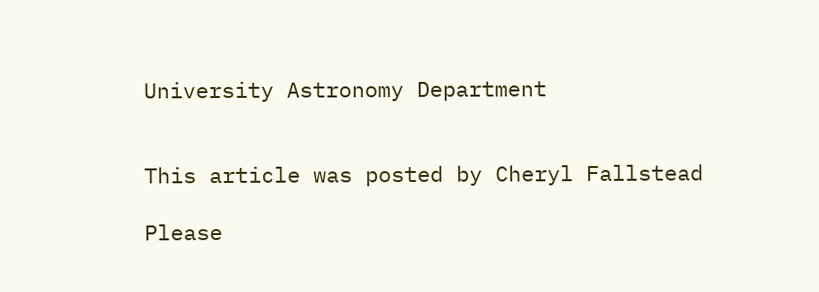University Astronomy Department


This article was posted by Cheryl Fallstead

Please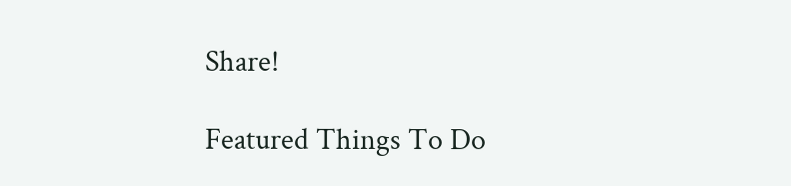Share!

Featured Things To Do